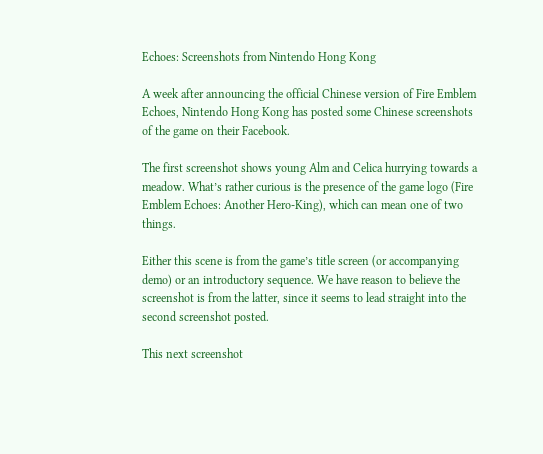Echoes: Screenshots from Nintendo Hong Kong

A week after announcing the official Chinese version of Fire Emblem Echoes, Nintendo Hong Kong has posted some Chinese screenshots of the game on their Facebook.

The first screenshot shows young Alm and Celica hurrying towards a meadow. What’s rather curious is the presence of the game logo (Fire Emblem Echoes: Another Hero-King), which can mean one of two things.

Either this scene is from the game’s title screen (or accompanying demo) or an introductory sequence. We have reason to believe the screenshot is from the latter, since it seems to lead straight into the second screenshot posted.

This next screenshot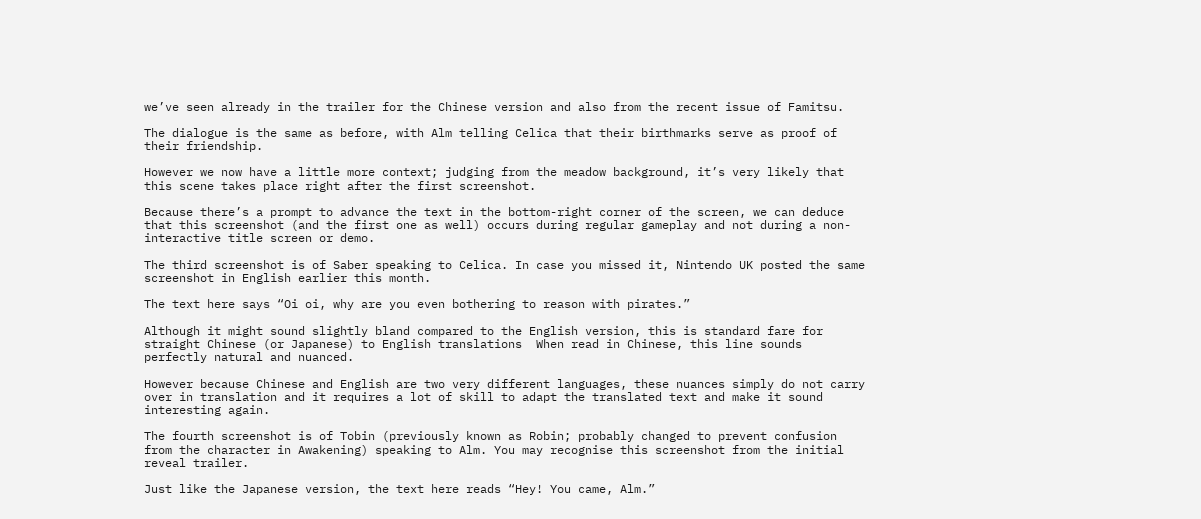we’ve seen already in the trailer for the Chinese version and also from the recent issue of Famitsu.

The dialogue is the same as before, with Alm telling Celica that their birthmarks serve as proof of their friendship.

However we now have a little more context; judging from the meadow background, it’s very likely that this scene takes place right after the first screenshot.

Because there’s a prompt to advance the text in the bottom-right corner of the screen, we can deduce that this screenshot (and the first one as well) occurs during regular gameplay and not during a non-interactive title screen or demo.

The third screenshot is of Saber speaking to Celica. In case you missed it, Nintendo UK posted the same screenshot in English earlier this month.

The text here says “Oi oi, why are you even bothering to reason with pirates.”

Although it might sound slightly bland compared to the English version, this is standard fare for straight Chinese (or Japanese) to English translations  When read in Chinese, this line sounds perfectly natural and nuanced.

However because Chinese and English are two very different languages, these nuances simply do not carry over in translation and it requires a lot of skill to adapt the translated text and make it sound interesting again.

The fourth screenshot is of Tobin (previously known as Robin; probably changed to prevent confusion from the character in Awakening) speaking to Alm. You may recognise this screenshot from the initial reveal trailer.

Just like the Japanese version, the text here reads “Hey! You came, Alm.”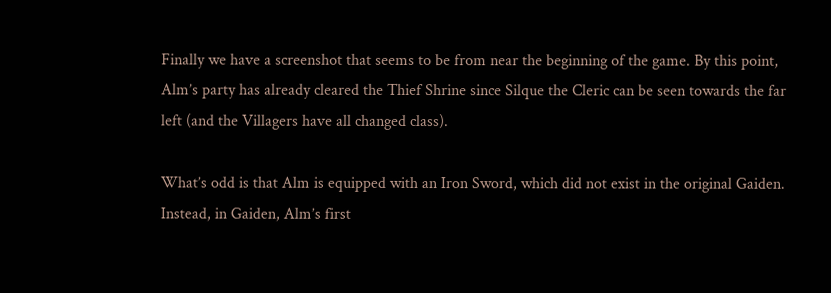Finally we have a screenshot that seems to be from near the beginning of the game. By this point, Alm’s party has already cleared the Thief Shrine since Silque the Cleric can be seen towards the far left (and the Villagers have all changed class).

What’s odd is that Alm is equipped with an Iron Sword, which did not exist in the original Gaiden. Instead, in Gaiden, Alm’s first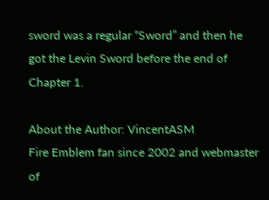sword was a regular “Sword” and then he got the Levin Sword before the end of Chapter 1.

About the Author: VincentASM
Fire Emblem fan since 2002 and webmaster of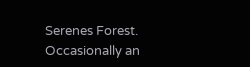Serenes Forest. Occasionally an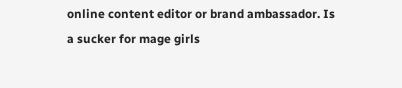online content editor or brand ambassador. Is a sucker for mage girls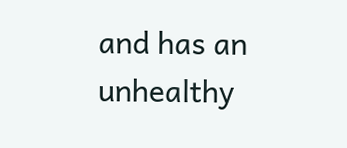and has an unhealthy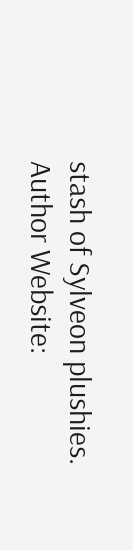stash of Sylveon plushies.
Author Website: